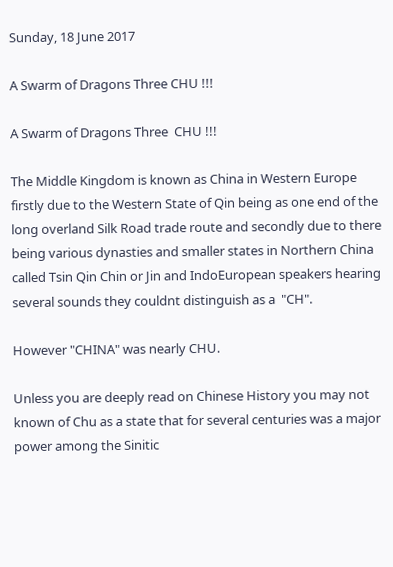Sunday, 18 June 2017

A Swarm of Dragons Three CHU !!!

A Swarm of Dragons Three  CHU !!!

The Middle Kingdom is known as China in Western Europe firstly due to the Western State of Qin being as one end of the long overland Silk Road trade route and secondly due to there being various dynasties and smaller states in Northern China called Tsin Qin Chin or Jin and IndoEuropean speakers hearing several sounds they couldnt distinguish as a  "CH".

However "CHINA" was nearly CHU.

Unless you are deeply read on Chinese History you may not known of Chu as a state that for several centuries was a major power among the Sinitic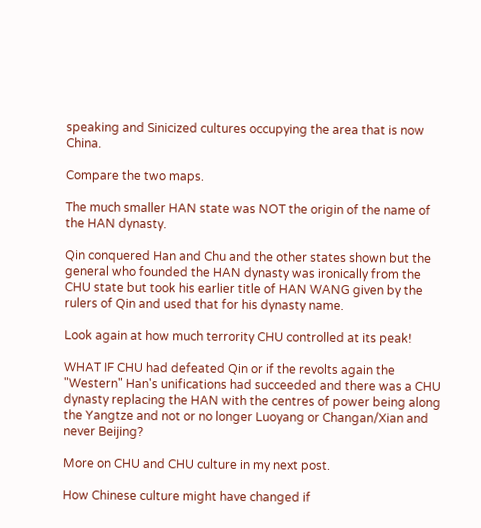speaking and Sinicized cultures occupying the area that is now China.

Compare the two maps.

The much smaller HAN state was NOT the origin of the name of the HAN dynasty.

Qin conquered Han and Chu and the other states shown but the general who founded the HAN dynasty was ironically from the CHU state but took his earlier title of HAN WANG given by the rulers of Qin and used that for his dynasty name.

Look again at how much terrority CHU controlled at its peak!

WHAT IF CHU had defeated Qin or if the revolts again the "Western" Han's unifications had succeeded and there was a CHU dynasty replacing the HAN with the centres of power being along the Yangtze and not or no longer Luoyang or Changan/Xian and never Beijing?

More on CHU and CHU culture in my next post.

How Chinese culture might have changed if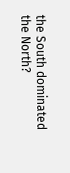the South dominated the North?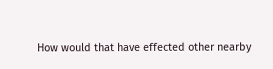How would that have effected other nearby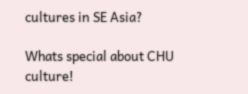cultures in SE Asia?

Whats special about CHU culture!